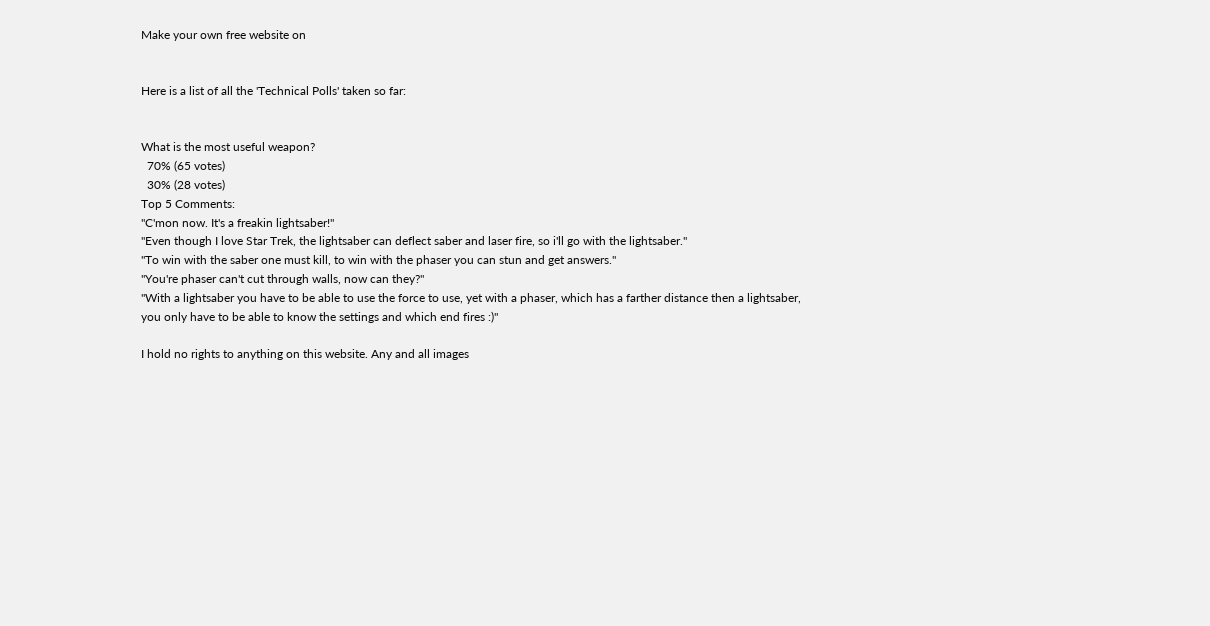Make your own free website on


Here is a list of all the 'Technical Polls' taken so far:


What is the most useful weapon?
  70% (65 votes)
  30% (28 votes)
Top 5 Comments:
"C'mon now. It's a freakin lightsaber!"
"Even though I love Star Trek, the lightsaber can deflect saber and laser fire, so i'll go with the lightsaber."
"To win with the saber one must kill, to win with the phaser you can stun and get answers."
"You're phaser can't cut through walls, now can they?"
"With a lightsaber you have to be able to use the force to use, yet with a phaser, which has a farther distance then a lightsaber, you only have to be able to know the settings and which end fires :)"

I hold no rights to anything on this website. Any and all images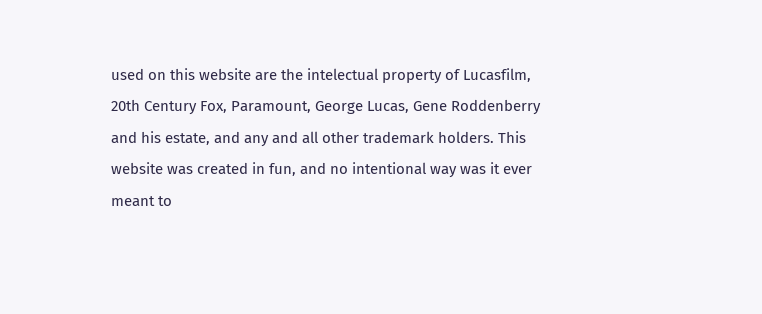used on this website are the intelectual property of Lucasfilm, 20th Century Fox, Paramount, George Lucas, Gene Roddenberry and his estate, and any and all other trademark holders. This website was created in fun, and no intentional way was it ever meant to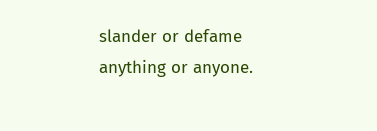slander or defame anything or anyone.